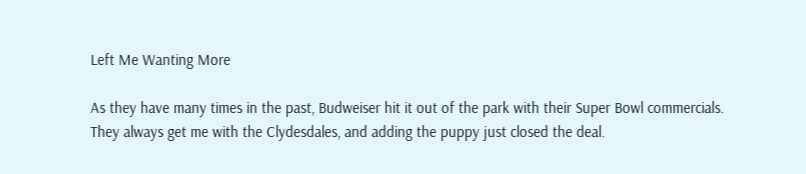Left Me Wanting More

As they have many times in the past, Budweiser hit it out of the park with their Super Bowl commercials. They always get me with the Clydesdales, and adding the puppy just closed the deal.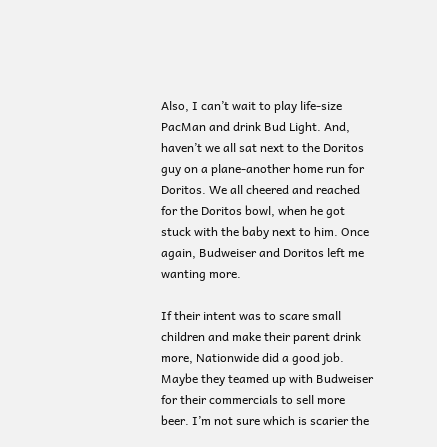Also, I can’t wait to play life-size PacMan and drink Bud Light. And, haven’t we all sat next to the Doritos guy on a plane-another home run for Doritos. We all cheered and reached for the Doritos bowl, when he got stuck with the baby next to him. Once again, Budweiser and Doritos left me wanting more.

If their intent was to scare small children and make their parent drink more, Nationwide did a good job. Maybe they teamed up with Budweiser for their commercials to sell more beer. I’m not sure which is scarier the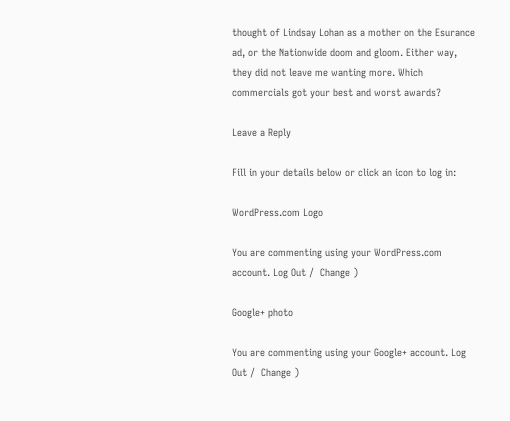thought of Lindsay Lohan as a mother on the Esurance ad, or the Nationwide doom and gloom. Either way, they did not leave me wanting more. Which commercials got your best and worst awards?

Leave a Reply

Fill in your details below or click an icon to log in:

WordPress.com Logo

You are commenting using your WordPress.com account. Log Out /  Change )

Google+ photo

You are commenting using your Google+ account. Log Out /  Change )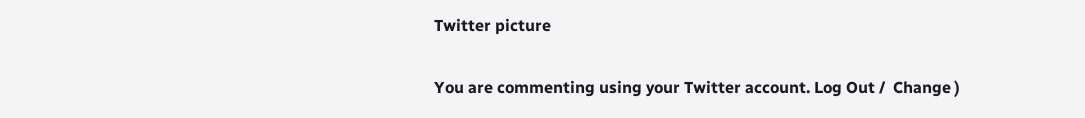Twitter picture

You are commenting using your Twitter account. Log Out /  Change )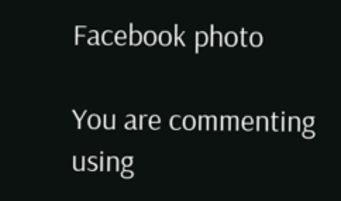Facebook photo

You are commenting using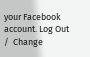your Facebook account. Log Out /  Change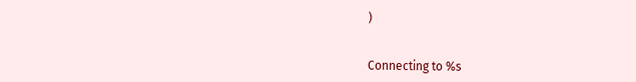)


Connecting to %s